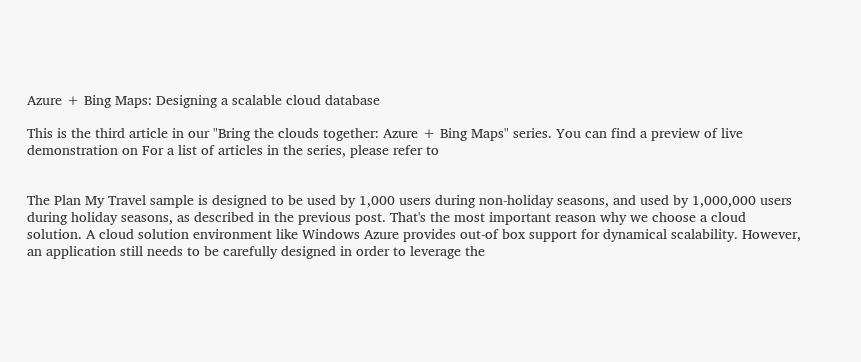Azure + Bing Maps: Designing a scalable cloud database

This is the third article in our "Bring the clouds together: Azure + Bing Maps" series. You can find a preview of live demonstration on For a list of articles in the series, please refer to


The Plan My Travel sample is designed to be used by 1,000 users during non-holiday seasons, and used by 1,000,000 users during holiday seasons, as described in the previous post. That's the most important reason why we choose a cloud solution. A cloud solution environment like Windows Azure provides out-of box support for dynamical scalability. However, an application still needs to be carefully designed in order to leverage the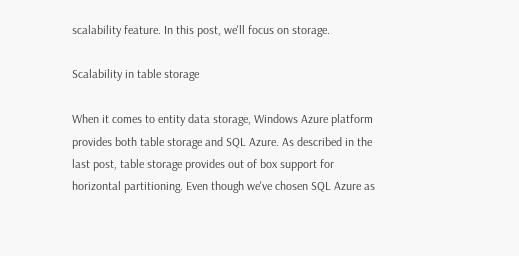scalability feature. In this post, we'll focus on storage.

Scalability in table storage

When it comes to entity data storage, Windows Azure platform provides both table storage and SQL Azure. As described in the last post, table storage provides out of box support for horizontal partitioning. Even though we've chosen SQL Azure as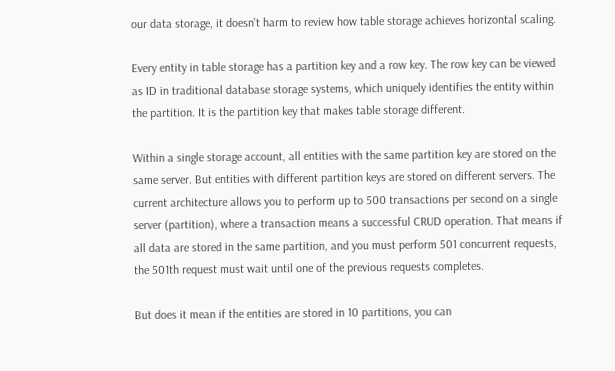our data storage, it doesn't harm to review how table storage achieves horizontal scaling.

Every entity in table storage has a partition key and a row key. The row key can be viewed as ID in traditional database storage systems, which uniquely identifies the entity within the partition. It is the partition key that makes table storage different.

Within a single storage account, all entities with the same partition key are stored on the same server. But entities with different partition keys are stored on different servers. The current architecture allows you to perform up to 500 transactions per second on a single server (partition), where a transaction means a successful CRUD operation. That means if all data are stored in the same partition, and you must perform 501 concurrent requests, the 501th request must wait until one of the previous requests completes.

But does it mean if the entities are stored in 10 partitions, you can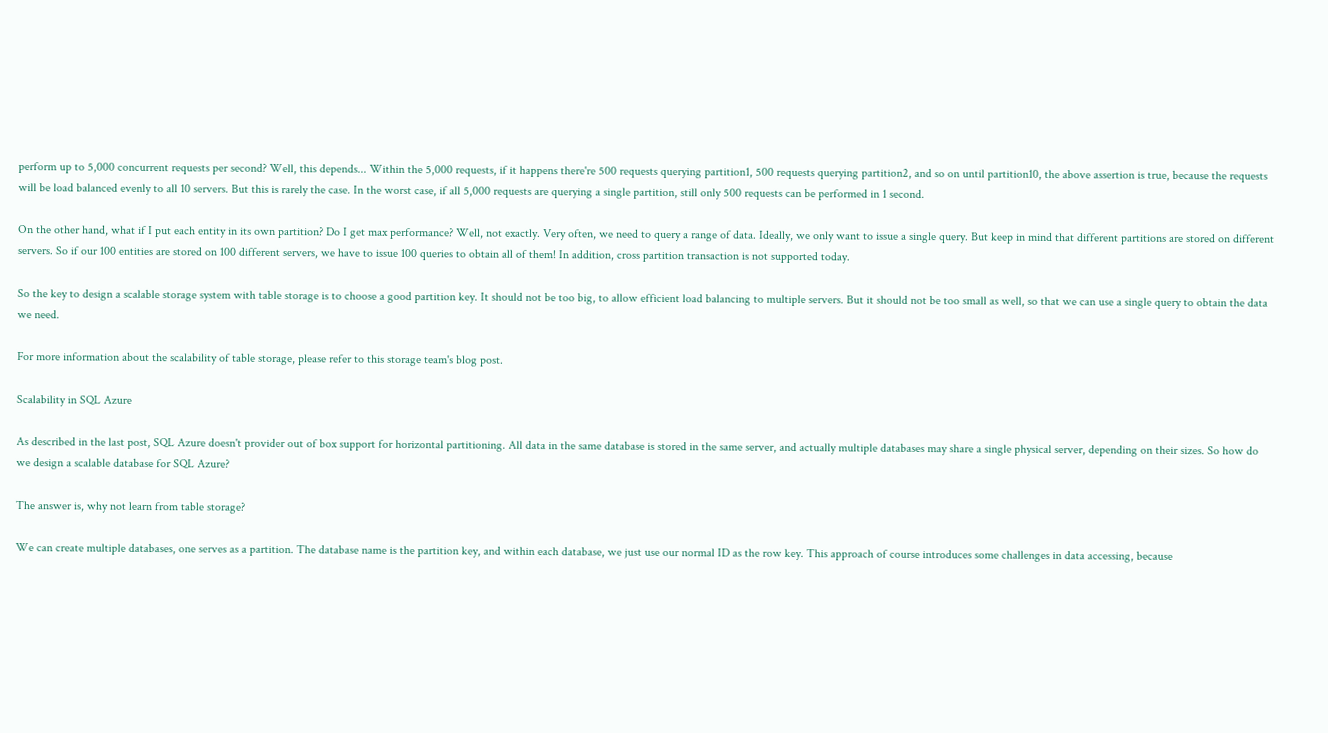perform up to 5,000 concurrent requests per second? Well, this depends... Within the 5,000 requests, if it happens there're 500 requests querying partition1, 500 requests querying partition2, and so on until partition10, the above assertion is true, because the requests will be load balanced evenly to all 10 servers. But this is rarely the case. In the worst case, if all 5,000 requests are querying a single partition, still only 500 requests can be performed in 1 second.

On the other hand, what if I put each entity in its own partition? Do I get max performance? Well, not exactly. Very often, we need to query a range of data. Ideally, we only want to issue a single query. But keep in mind that different partitions are stored on different servers. So if our 100 entities are stored on 100 different servers, we have to issue 100 queries to obtain all of them! In addition, cross partition transaction is not supported today.

So the key to design a scalable storage system with table storage is to choose a good partition key. It should not be too big, to allow efficient load balancing to multiple servers. But it should not be too small as well, so that we can use a single query to obtain the data we need.

For more information about the scalability of table storage, please refer to this storage team's blog post.

Scalability in SQL Azure

As described in the last post, SQL Azure doesn't provider out of box support for horizontal partitioning. All data in the same database is stored in the same server, and actually multiple databases may share a single physical server, depending on their sizes. So how do we design a scalable database for SQL Azure?

The answer is, why not learn from table storage?

We can create multiple databases, one serves as a partition. The database name is the partition key, and within each database, we just use our normal ID as the row key. This approach of course introduces some challenges in data accessing, because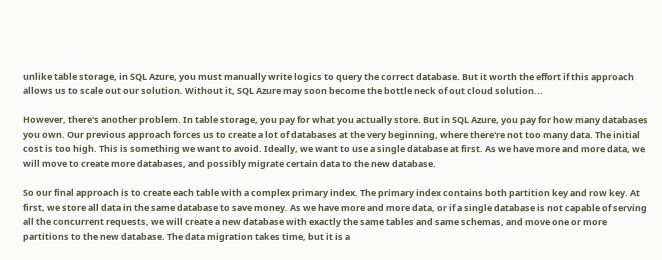unlike table storage, in SQL Azure, you must manually write logics to query the correct database. But it worth the effort if this approach allows us to scale out our solution. Without it, SQL Azure may soon become the bottle neck of out cloud solution...

However, there's another problem. In table storage, you pay for what you actually store. But in SQL Azure, you pay for how many databases you own. Our previous approach forces us to create a lot of databases at the very beginning, where there're not too many data. The initial cost is too high. This is something we want to avoid. Ideally, we want to use a single database at first. As we have more and more data, we will move to create more databases, and possibly migrate certain data to the new database.

So our final approach is to create each table with a complex primary index. The primary index contains both partition key and row key. At first, we store all data in the same database to save money. As we have more and more data, or if a single database is not capable of serving all the concurrent requests, we will create a new database with exactly the same tables and same schemas, and move one or more partitions to the new database. The data migration takes time, but it is a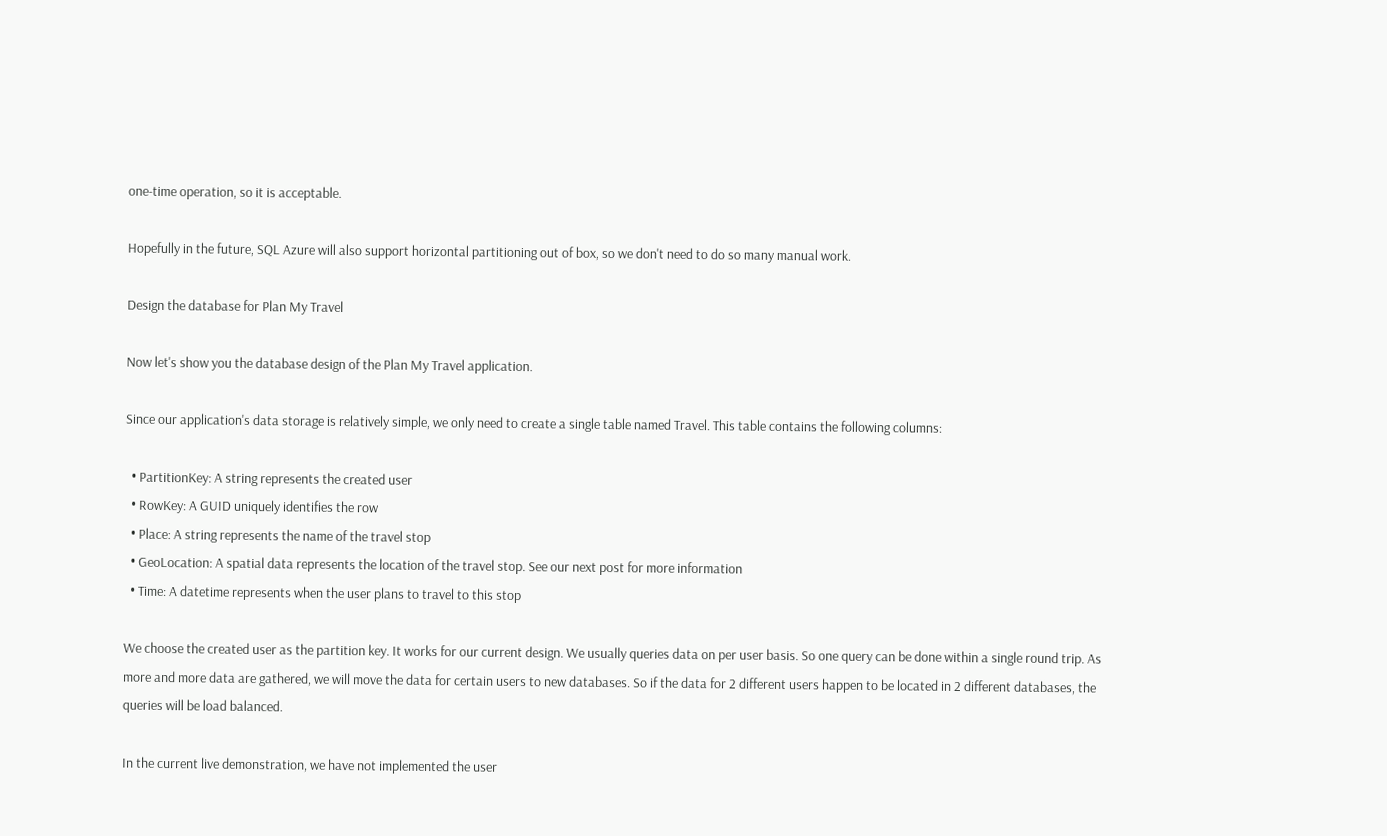one-time operation, so it is acceptable.

Hopefully in the future, SQL Azure will also support horizontal partitioning out of box, so we don't need to do so many manual work.

Design the database for Plan My Travel

Now let's show you the database design of the Plan My Travel application.

Since our application's data storage is relatively simple, we only need to create a single table named Travel. This table contains the following columns:

  • PartitionKey: A string represents the created user
  • RowKey: A GUID uniquely identifies the row
  • Place: A string represents the name of the travel stop
  • GeoLocation: A spatial data represents the location of the travel stop. See our next post for more information
  • Time: A datetime represents when the user plans to travel to this stop

We choose the created user as the partition key. It works for our current design. We usually queries data on per user basis. So one query can be done within a single round trip. As more and more data are gathered, we will move the data for certain users to new databases. So if the data for 2 different users happen to be located in 2 different databases, the queries will be load balanced.

In the current live demonstration, we have not implemented the user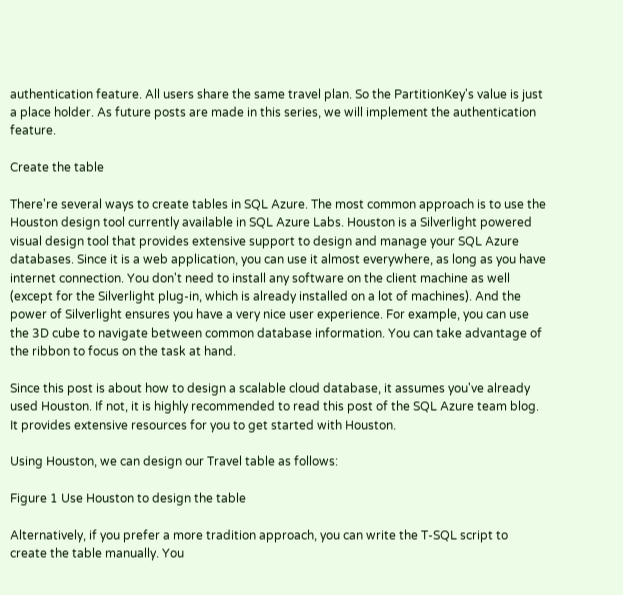authentication feature. All users share the same travel plan. So the PartitionKey's value is just a place holder. As future posts are made in this series, we will implement the authentication feature.

Create the table

There're several ways to create tables in SQL Azure. The most common approach is to use the Houston design tool currently available in SQL Azure Labs. Houston is a Silverlight powered visual design tool that provides extensive support to design and manage your SQL Azure databases. Since it is a web application, you can use it almost everywhere, as long as you have internet connection. You don't need to install any software on the client machine as well (except for the Silverlight plug-in, which is already installed on a lot of machines). And the power of Silverlight ensures you have a very nice user experience. For example, you can use the 3D cube to navigate between common database information. You can take advantage of the ribbon to focus on the task at hand.

Since this post is about how to design a scalable cloud database, it assumes you've already used Houston. If not, it is highly recommended to read this post of the SQL Azure team blog. It provides extensive resources for you to get started with Houston.

Using Houston, we can design our Travel table as follows:

Figure 1 Use Houston to design the table

Alternatively, if you prefer a more tradition approach, you can write the T-SQL script to create the table manually. You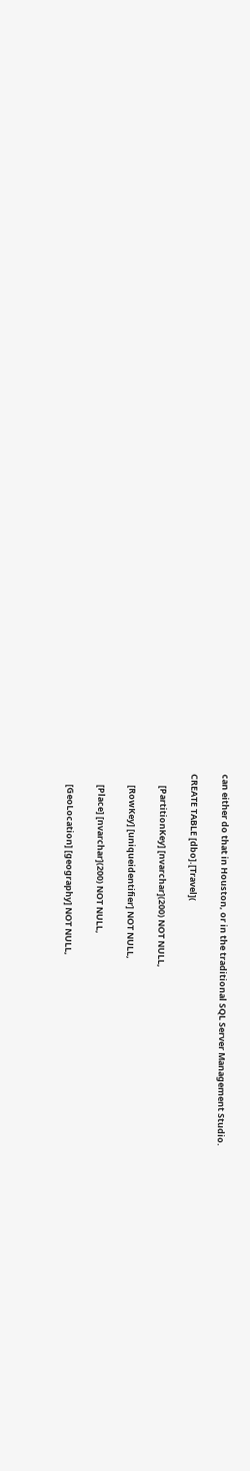can either do that in Houston, or in the traditional SQL Server Management Studio.

CREATE TABLE [dbo].[Travel](

      [PartitionKey] [nvarchar](200) NOT NULL,

      [RowKey] [uniqueidentifier] NOT NULL,

      [Place] [nvarchar](200) NOT NULL,

      [GeoLocation] [geography] NOT NULL,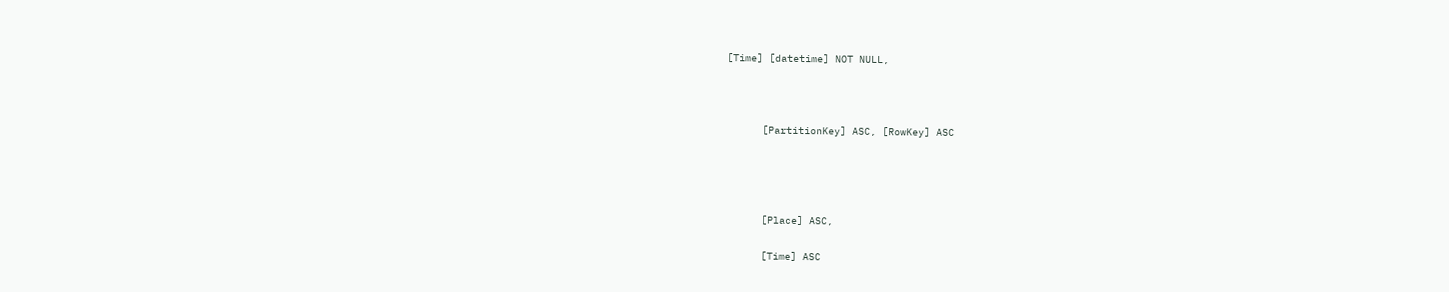[Time] [datetime] NOT NULL,



      [PartitionKey] ASC, [RowKey] ASC




      [Place] ASC,

      [Time] ASC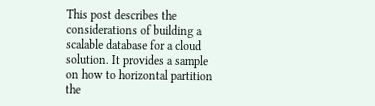This post describes the considerations of building a scalable database for a cloud solution. It provides a sample on how to horizontal partition the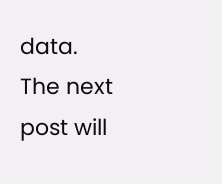data. The next post will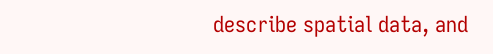describe spatial data, and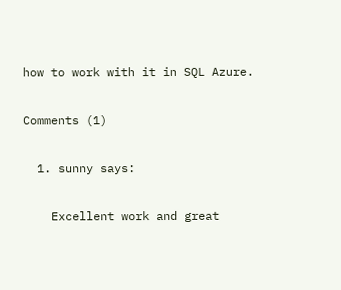how to work with it in SQL Azure.

Comments (1)

  1. sunny says:

    Excellent work and great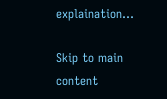explaination…

Skip to main content